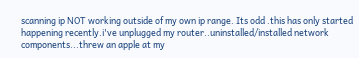scanning ip NOT working outside of my own ip range. Its odd .this has only started happening recently.i've unplugged my router..uninstalled/installed network components...threw an apple at my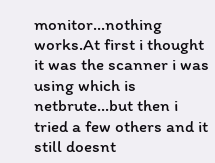monitor...nothing works.At first i thought it was the scanner i was using which is netbrute...but then i tried a few others and it still doesnt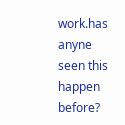work.has anyne seen this happen before?